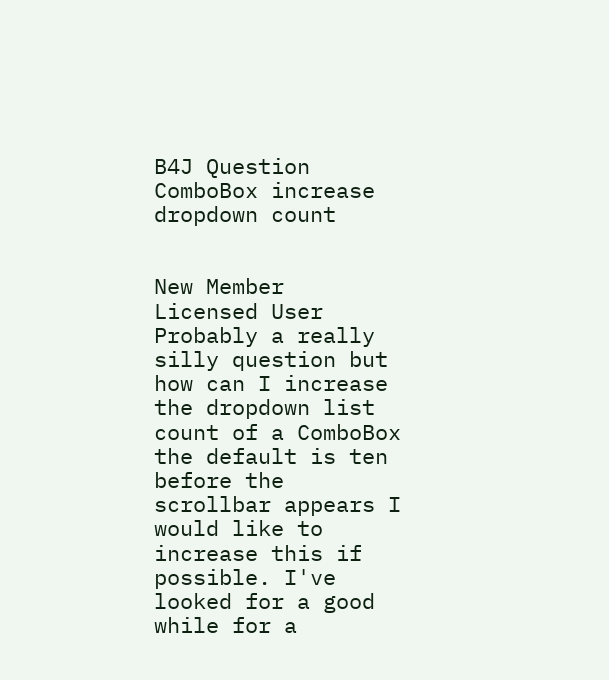B4J Question ComboBox increase dropdown count


New Member
Licensed User
Probably a really silly question but how can I increase the dropdown list count of a ComboBox the default is ten before the scrollbar appears I would like to increase this if possible. I've looked for a good while for a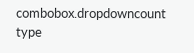combobox.dropdowncount type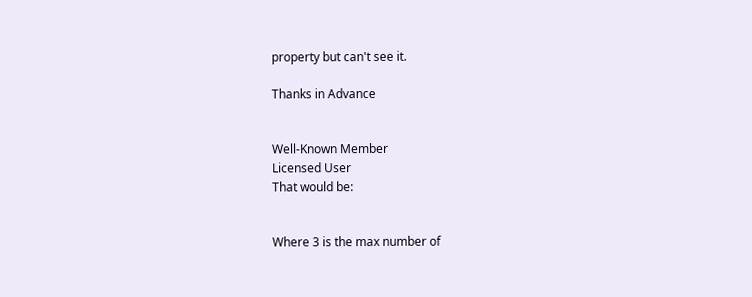property but can't see it.

Thanks in Advance


Well-Known Member
Licensed User
That would be:


Where 3 is the max number of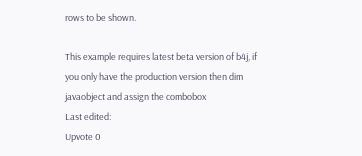rows to be shown.

This example requires latest beta version of b4j, if you only have the production version then dim javaobject and assign the combobox
Last edited:
Upvote 0